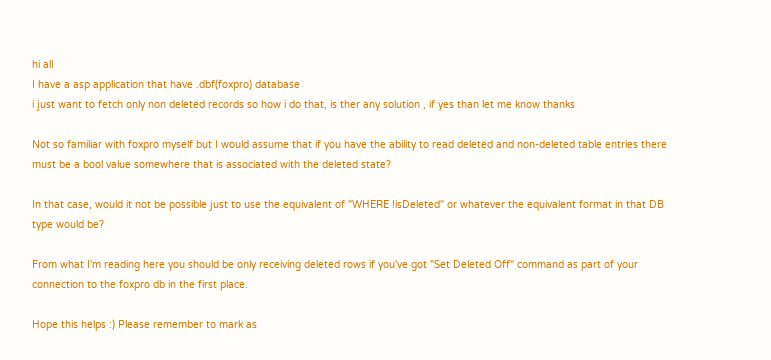hi all
I have a asp application that have .dbf(foxpro) database
i just want to fetch only non deleted records so how i do that, is ther any solution , if yes than let me know thanks

Not so familiar with foxpro myself but I would assume that if you have the ability to read deleted and non-deleted table entries there must be a bool value somewhere that is associated with the deleted state?

In that case, would it not be possible just to use the equivalent of "WHERE !isDeleted" or whatever the equivalent format in that DB type would be?

From what I'm reading here you should be only receiving deleted rows if you've got "Set Deleted Off" command as part of your connection to the foxpro db in the first place.

Hope this helps :) Please remember to mark as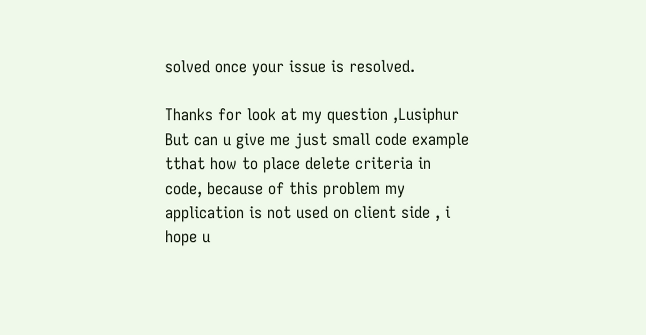solved once your issue is resolved.

Thanks for look at my question ,Lusiphur
But can u give me just small code example tthat how to place delete criteria in code, because of this problem my application is not used on client side , i hope u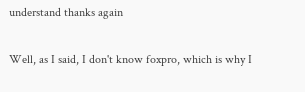understand thanks again

Well, as I said, I don't know foxpro, which is why I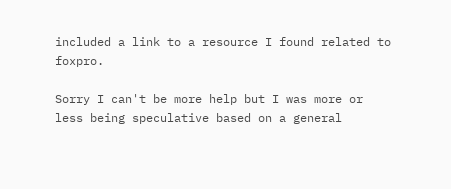included a link to a resource I found related to foxpro.

Sorry I can't be more help but I was more or less being speculative based on a general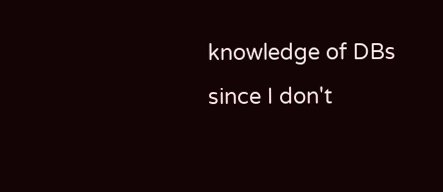knowledge of DBs since I don't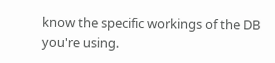know the specific workings of the DB you're using.